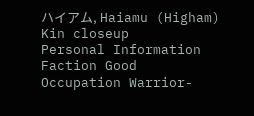ハイアム, Haiamu (Higham)
Kin closeup
Personal Information
Faction Good
Occupation Warrior-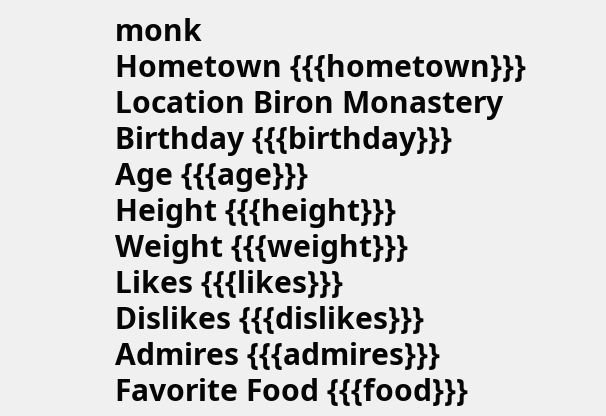monk
Hometown {{{hometown}}}
Location Biron Monastery
Birthday {{{birthday}}}
Age {{{age}}}
Height {{{height}}}
Weight {{{weight}}}
Likes {{{likes}}}
Dislikes {{{dislikes}}}
Admires {{{admires}}}
Favorite Food {{{food}}}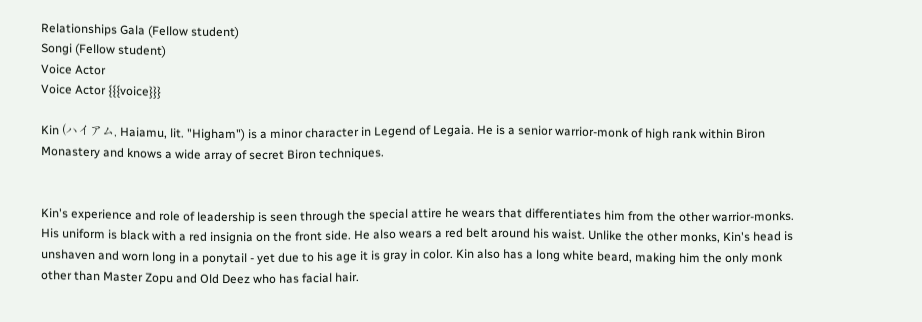Relationships Gala (Fellow student)
Songi (Fellow student)
Voice Actor
Voice Actor {{{voice}}}

Kin (ハイアム, Haiamu, lit. "Higham") is a minor character in Legend of Legaia. He is a senior warrior-monk of high rank within Biron Monastery and knows a wide array of secret Biron techniques.


Kin's experience and role of leadership is seen through the special attire he wears that differentiates him from the other warrior-monks. His uniform is black with a red insignia on the front side. He also wears a red belt around his waist. Unlike the other monks, Kin's head is unshaven and worn long in a ponytail - yet due to his age it is gray in color. Kin also has a long white beard, making him the only monk other than Master Zopu and Old Deez who has facial hair.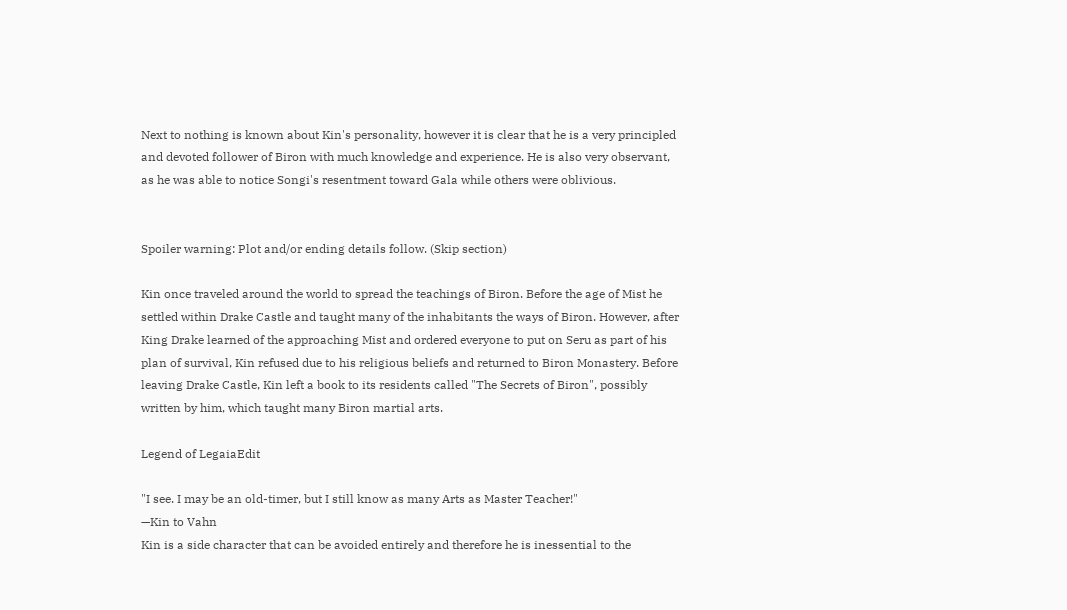Next to nothing is known about Kin's personality, however it is clear that he is a very principled and devoted follower of Biron with much knowledge and experience. He is also very observant, as he was able to notice Songi's resentment toward Gala while others were oblivious.


Spoiler warning: Plot and/or ending details follow. (Skip section)

Kin once traveled around the world to spread the teachings of Biron. Before the age of Mist he settled within Drake Castle and taught many of the inhabitants the ways of Biron. However, after King Drake learned of the approaching Mist and ordered everyone to put on Seru as part of his plan of survival, Kin refused due to his religious beliefs and returned to Biron Monastery. Before leaving Drake Castle, Kin left a book to its residents called "The Secrets of Biron", possibly written by him, which taught many Biron martial arts.

Legend of LegaiaEdit

"I see. I may be an old-timer, but I still know as many Arts as Master Teacher!"
—Kin to Vahn
Kin is a side character that can be avoided entirely and therefore he is inessential to the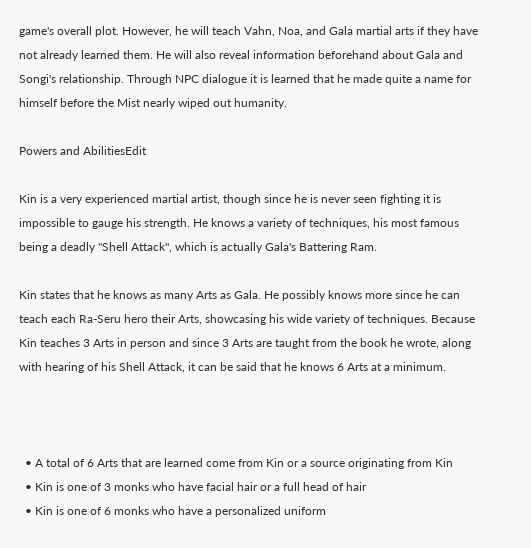game's overall plot. However, he will teach Vahn, Noa, and Gala martial arts if they have not already learned them. He will also reveal information beforehand about Gala and Songi's relationship. Through NPC dialogue it is learned that he made quite a name for himself before the Mist nearly wiped out humanity.

Powers and AbilitiesEdit

Kin is a very experienced martial artist, though since he is never seen fighting it is impossible to gauge his strength. He knows a variety of techniques, his most famous being a deadly "Shell Attack", which is actually Gala's Battering Ram.

Kin states that he knows as many Arts as Gala. He possibly knows more since he can teach each Ra-Seru hero their Arts, showcasing his wide variety of techniques. Because Kin teaches 3 Arts in person and since 3 Arts are taught from the book he wrote, along with hearing of his Shell Attack, it can be said that he knows 6 Arts at a minimum.



  • A total of 6 Arts that are learned come from Kin or a source originating from Kin
  • Kin is one of 3 monks who have facial hair or a full head of hair
  • Kin is one of 6 monks who have a personalized uniform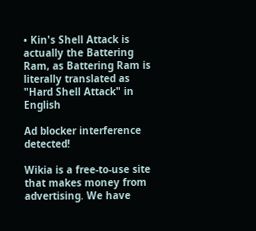• Kin's Shell Attack is actually the Battering Ram, as Battering Ram is literally translated as "Hard Shell Attack" in English

Ad blocker interference detected!

Wikia is a free-to-use site that makes money from advertising. We have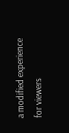a modified experience for viewers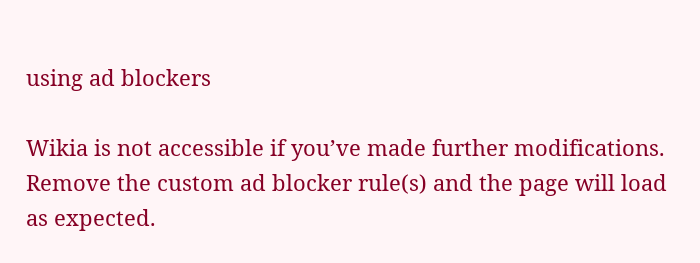using ad blockers

Wikia is not accessible if you’ve made further modifications. Remove the custom ad blocker rule(s) and the page will load as expected.